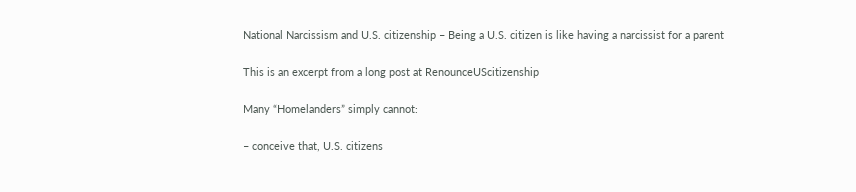National Narcissism and U.S. citizenship – Being a U.S. citizen is like having a narcissist for a parent

This is an excerpt from a long post at RenounceUScitizenship

Many “Homelanders” simply cannot:

– conceive that, U.S. citizens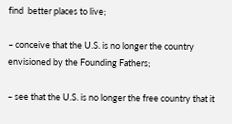find  better places to live;

– conceive that the U.S. is no longer the country envisioned by the Founding Fathers;

– see that the U.S. is no longer the free country that it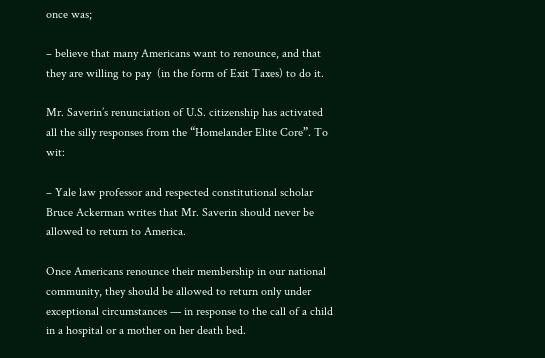once was;

– believe that many Americans want to renounce, and that they are willing to pay  (in the form of Exit Taxes) to do it.

Mr. Saverin’s renunciation of U.S. citizenship has activated all the silly responses from the “Homelander Elite Core”. To wit:

– Yale law professor and respected constitutional scholar Bruce Ackerman writes that Mr. Saverin should never be allowed to return to America.

Once Americans renounce their membership in our national community, they should be allowed to return only under exceptional circumstances — in response to the call of a child in a hospital or a mother on her death bed.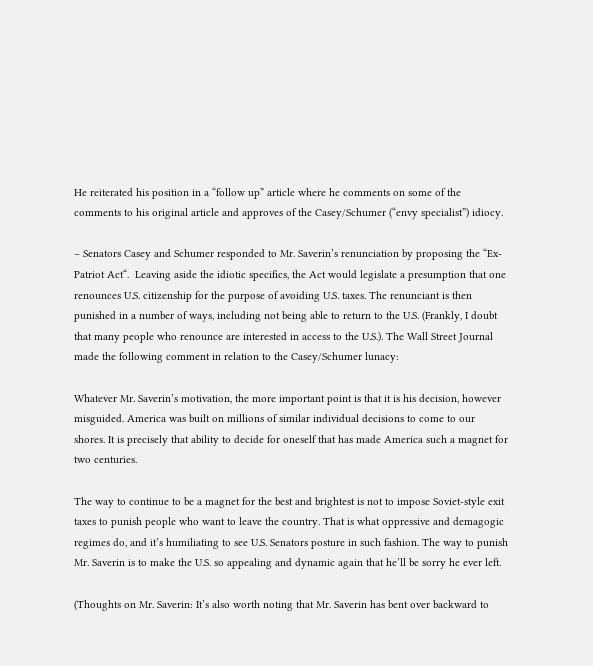He reiterated his position in a “follow up” article where he comments on some of the comments to his original article and approves of the Casey/Schumer (“envy specialist”) idiocy.

– Senators Casey and Schumer responded to Mr. Saverin’s renunciation by proposing the “Ex-Patriot Act“.  Leaving aside the idiotic specifics, the Act would legislate a presumption that one renounces U.S. citizenship for the purpose of avoiding U.S. taxes. The renunciant is then punished in a number of ways, including not being able to return to the U.S. (Frankly, I doubt that many people who renounce are interested in access to the U.S.). The Wall Street Journal made the following comment in relation to the Casey/Schumer lunacy:

Whatever Mr. Saverin’s motivation, the more important point is that it is his decision, however misguided. America was built on millions of similar individual decisions to come to our shores. It is precisely that ability to decide for oneself that has made America such a magnet for two centuries.

The way to continue to be a magnet for the best and brightest is not to impose Soviet-style exit taxes to punish people who want to leave the country. That is what oppressive and demagogic regimes do, and it’s humiliating to see U.S. Senators posture in such fashion. The way to punish Mr. Saverin is to make the U.S. so appealing and dynamic again that he’ll be sorry he ever left.

(Thoughts on Mr. Saverin: It’s also worth noting that Mr. Saverin has bent over backward to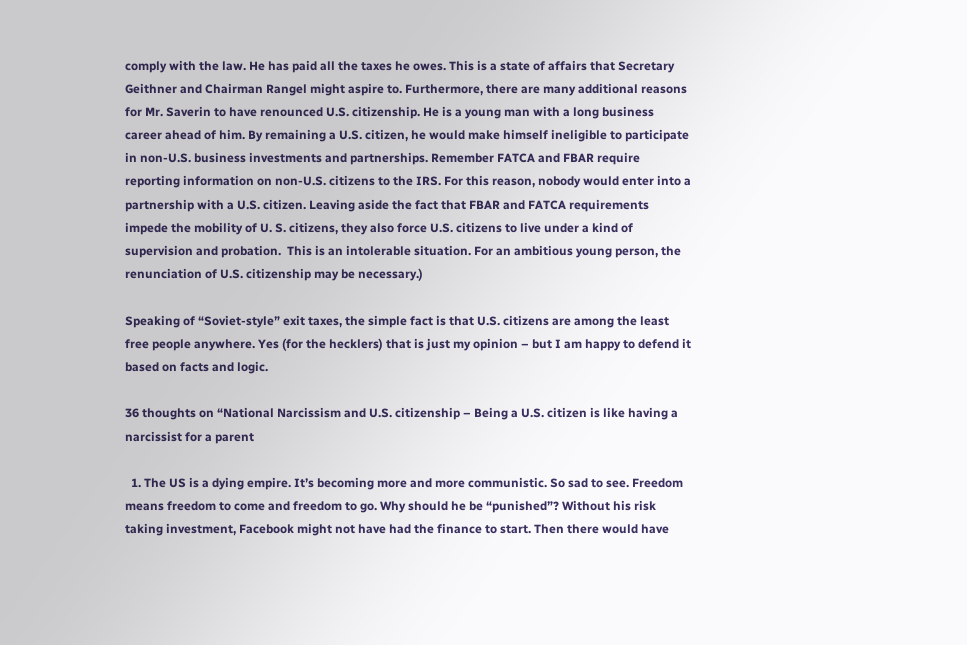comply with the law. He has paid all the taxes he owes. This is a state of affairs that Secretary Geithner and Chairman Rangel might aspire to. Furthermore, there are many additional reasons for Mr. Saverin to have renounced U.S. citizenship. He is a young man with a long business career ahead of him. By remaining a U.S. citizen, he would make himself ineligible to participate in non-U.S. business investments and partnerships. Remember FATCA and FBAR require reporting information on non-U.S. citizens to the IRS. For this reason, nobody would enter into a partnership with a U.S. citizen. Leaving aside the fact that FBAR and FATCA requirements impede the mobility of U. S. citizens, they also force U.S. citizens to live under a kind of supervision and probation.  This is an intolerable situation. For an ambitious young person, the renunciation of U.S. citizenship may be necessary.)

Speaking of “Soviet-style” exit taxes, the simple fact is that U.S. citizens are among the least free people anywhere. Yes (for the hecklers) that is just my opinion – but I am happy to defend it based on facts and logic.

36 thoughts on “National Narcissism and U.S. citizenship – Being a U.S. citizen is like having a narcissist for a parent

  1. The US is a dying empire. It’s becoming more and more communistic. So sad to see. Freedom means freedom to come and freedom to go. Why should he be “punished”? Without his risk taking investment, Facebook might not have had the finance to start. Then there would have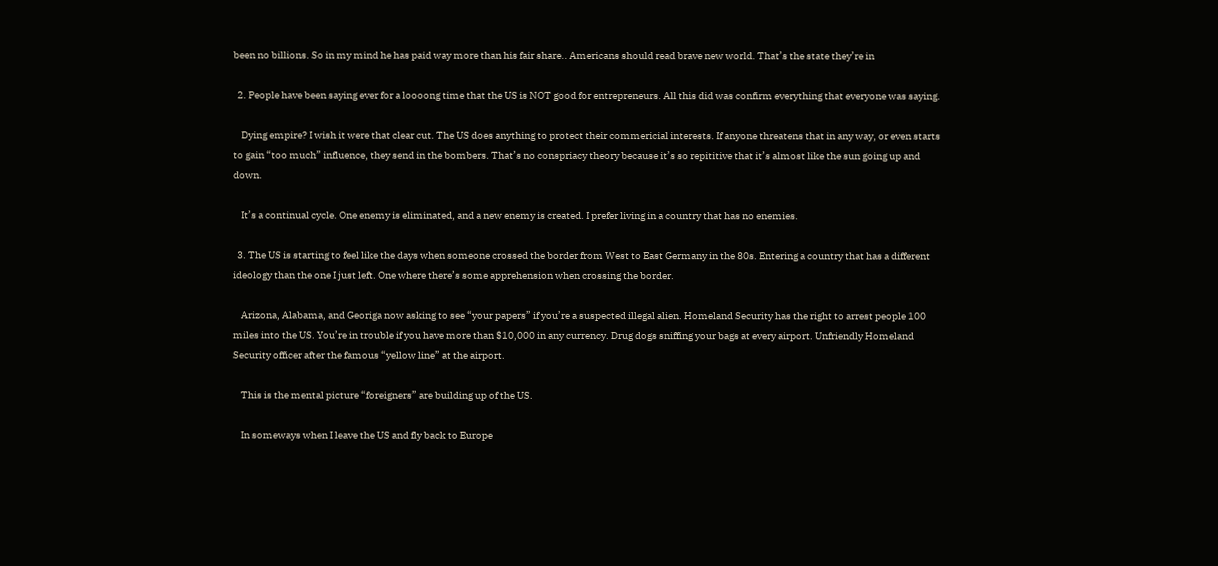been no billions. So in my mind he has paid way more than his fair share.. Americans should read brave new world. That’s the state they’re in

  2. People have been saying ever for a loooong time that the US is NOT good for entrepreneurs. All this did was confirm everything that everyone was saying.

    Dying empire? I wish it were that clear cut. The US does anything to protect their commericial interests. If anyone threatens that in any way, or even starts to gain “too much” influence, they send in the bombers. That’s no conspriacy theory because it’s so repititive that it’s almost like the sun going up and down.

    It’s a continual cycle. One enemy is eliminated, and a new enemy is created. I prefer living in a country that has no enemies.

  3. The US is starting to feel like the days when someone crossed the border from West to East Germany in the 80s. Entering a country that has a different ideology than the one I just left. One where there’s some apprehension when crossing the border.

    Arizona, Alabama, and Georiga now asking to see “your papers” if you’re a suspected illegal alien. Homeland Security has the right to arrest people 100 miles into the US. You’re in trouble if you have more than $10,000 in any currency. Drug dogs sniffing your bags at every airport. Unfriendly Homeland Security officer after the famous “yellow line” at the airport.

    This is the mental picture “foreigners” are building up of the US.

    In someways when I leave the US and fly back to Europe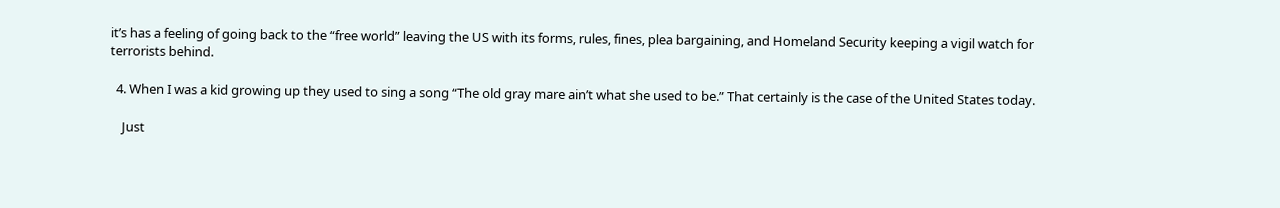it’s has a feeling of going back to the “free world” leaving the US with its forms, rules, fines, plea bargaining, and Homeland Security keeping a vigil watch for terrorists behind.

  4. When I was a kid growing up they used to sing a song “The old gray mare ain’t what she used to be.” That certainly is the case of the United States today.

    Just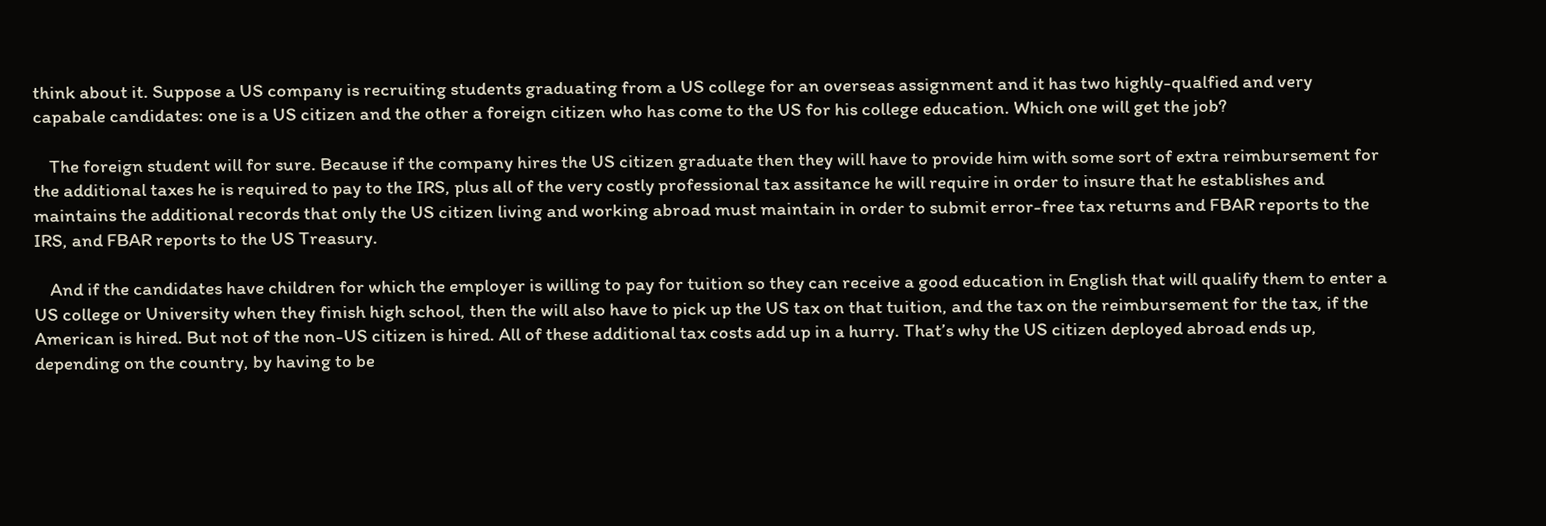think about it. Suppose a US company is recruiting students graduating from a US college for an overseas assignment and it has two highly-qualfied and very capabale candidates: one is a US citizen and the other a foreign citizen who has come to the US for his college education. Which one will get the job?

    The foreign student will for sure. Because if the company hires the US citizen graduate then they will have to provide him with some sort of extra reimbursement for the additional taxes he is required to pay to the IRS, plus all of the very costly professional tax assitance he will require in order to insure that he establishes and maintains the additional records that only the US citizen living and working abroad must maintain in order to submit error-free tax returns and FBAR reports to the IRS, and FBAR reports to the US Treasury.

    And if the candidates have children for which the employer is willing to pay for tuition so they can receive a good education in English that will qualify them to enter a US college or University when they finish high school, then the will also have to pick up the US tax on that tuition, and the tax on the reimbursement for the tax, if the American is hired. But not of the non-US citizen is hired. All of these additional tax costs add up in a hurry. That’s why the US citizen deployed abroad ends up, depending on the country, by having to be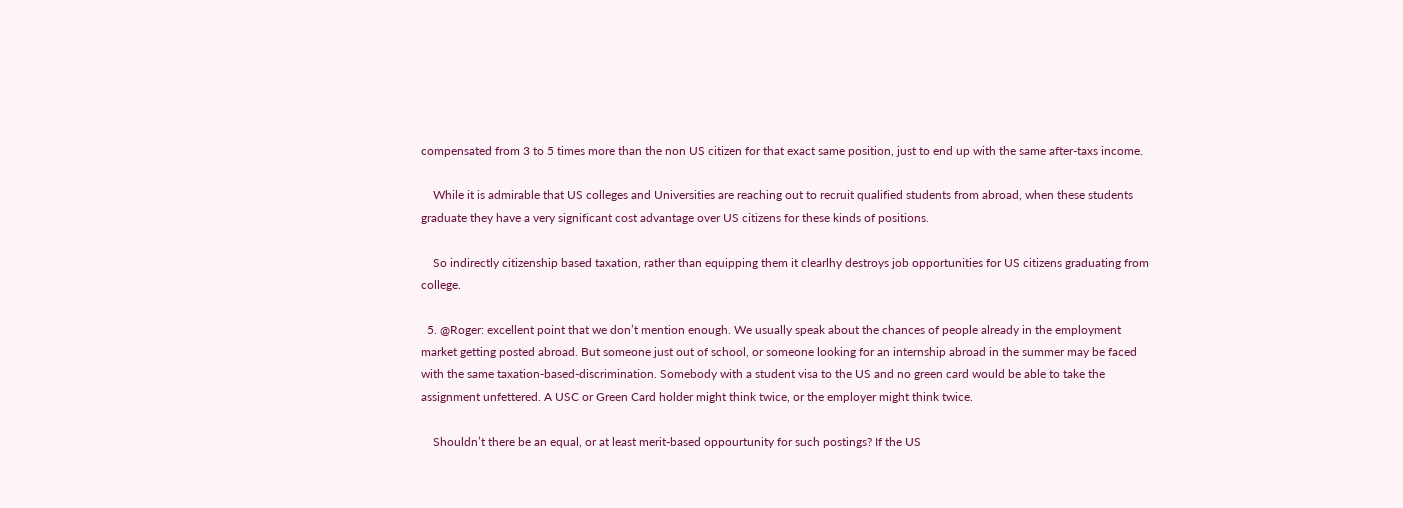compensated from 3 to 5 times more than the non US citizen for that exact same position, just to end up with the same after-taxs income.

    While it is admirable that US colleges and Universities are reaching out to recruit qualified students from abroad, when these students graduate they have a very significant cost advantage over US citizens for these kinds of positions.

    So indirectly citizenship based taxation, rather than equipping them it clearlhy destroys job opportunities for US citizens graduating from college.

  5. @Roger: excellent point that we don’t mention enough. We usually speak about the chances of people already in the employment market getting posted abroad. But someone just out of school, or someone looking for an internship abroad in the summer may be faced with the same taxation-based-discrimination. Somebody with a student visa to the US and no green card would be able to take the assignment unfettered. A USC or Green Card holder might think twice, or the employer might think twice.

    Shouldn’t there be an equal, or at least merit-based oppourtunity for such postings? If the US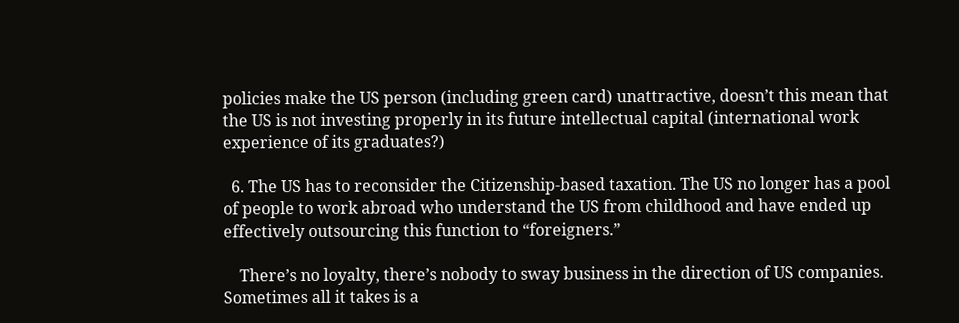policies make the US person (including green card) unattractive, doesn’t this mean that the US is not investing properly in its future intellectual capital (international work experience of its graduates?)

  6. The US has to reconsider the Citizenship-based taxation. The US no longer has a pool of people to work abroad who understand the US from childhood and have ended up effectively outsourcing this function to “foreigners.”

    There’s no loyalty, there’s nobody to sway business in the direction of US companies. Sometimes all it takes is a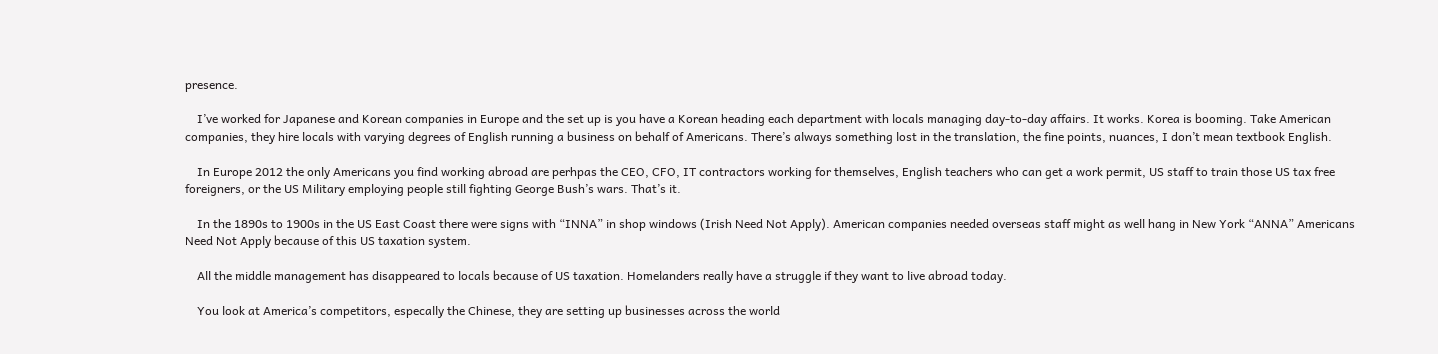presence.

    I’ve worked for Japanese and Korean companies in Europe and the set up is you have a Korean heading each department with locals managing day-to-day affairs. It works. Korea is booming. Take American companies, they hire locals with varying degrees of English running a business on behalf of Americans. There’s always something lost in the translation, the fine points, nuances, I don’t mean textbook English.

    In Europe 2012 the only Americans you find working abroad are perhpas the CEO, CFO, IT contractors working for themselves, English teachers who can get a work permit, US staff to train those US tax free foreigners, or the US Military employing people still fighting George Bush’s wars. That’s it.

    In the 1890s to 1900s in the US East Coast there were signs with “INNA” in shop windows (Irish Need Not Apply). American companies needed overseas staff might as well hang in New York “ANNA” Americans Need Not Apply because of this US taxation system.

    All the middle management has disappeared to locals because of US taxation. Homelanders really have a struggle if they want to live abroad today.

    You look at America’s competitors, especally the Chinese, they are setting up businesses across the world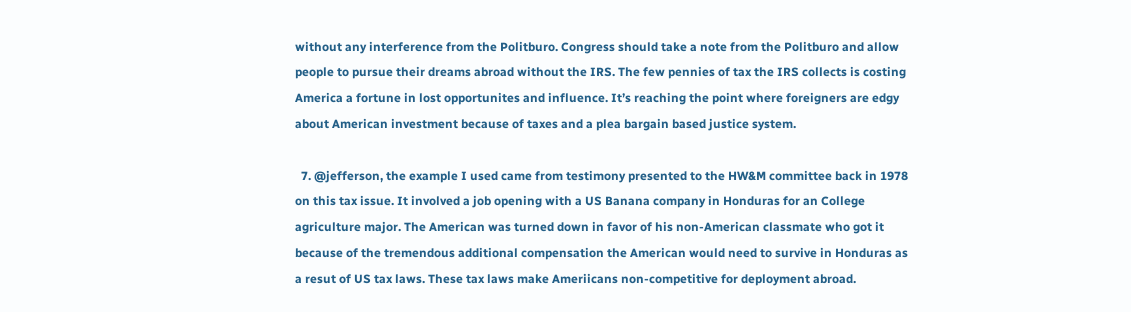without any interference from the Politburo. Congress should take a note from the Politburo and allow people to pursue their dreams abroad without the IRS. The few pennies of tax the IRS collects is costing America a fortune in lost opportunites and influence. It’s reaching the point where foreigners are edgy about American investment because of taxes and a plea bargain based justice system.

  7. @jefferson, the example I used came from testimony presented to the HW&M committee back in 1978 on this tax issue. It involved a job opening with a US Banana company in Honduras for an College agriculture major. The American was turned down in favor of his non-American classmate who got it because of the tremendous additional compensation the American would need to survive in Honduras as a resut of US tax laws. These tax laws make Ameriicans non-competitive for deployment abroad.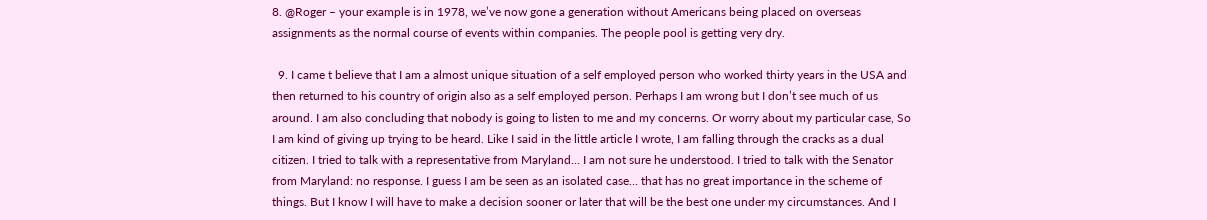8. @Roger – your example is in 1978, we’ve now gone a generation without Americans being placed on overseas assignments as the normal course of events within companies. The people pool is getting very dry.

  9. I came t believe that I am a almost unique situation of a self employed person who worked thirty years in the USA and then returned to his country of origin also as a self employed person. Perhaps I am wrong but I don’t see much of us around. I am also concluding that nobody is going to listen to me and my concerns. Or worry about my particular case, So I am kind of giving up trying to be heard. Like I said in the little article I wrote, I am falling through the cracks as a dual citizen. I tried to talk with a representative from Maryland… I am not sure he understood. I tried to talk with the Senator from Maryland: no response. I guess I am be seen as an isolated case… that has no great importance in the scheme of things. But I know I will have to make a decision sooner or later that will be the best one under my circumstances. And I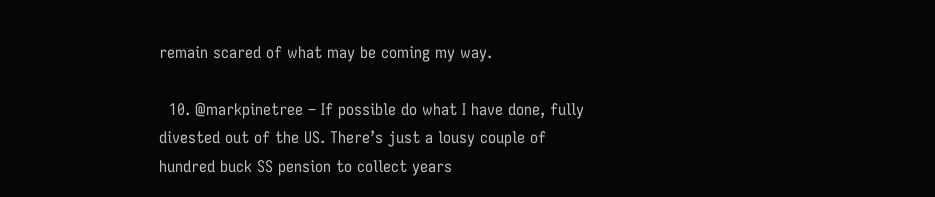remain scared of what may be coming my way.

  10. @markpinetree – If possible do what I have done, fully divested out of the US. There’s just a lousy couple of hundred buck SS pension to collect years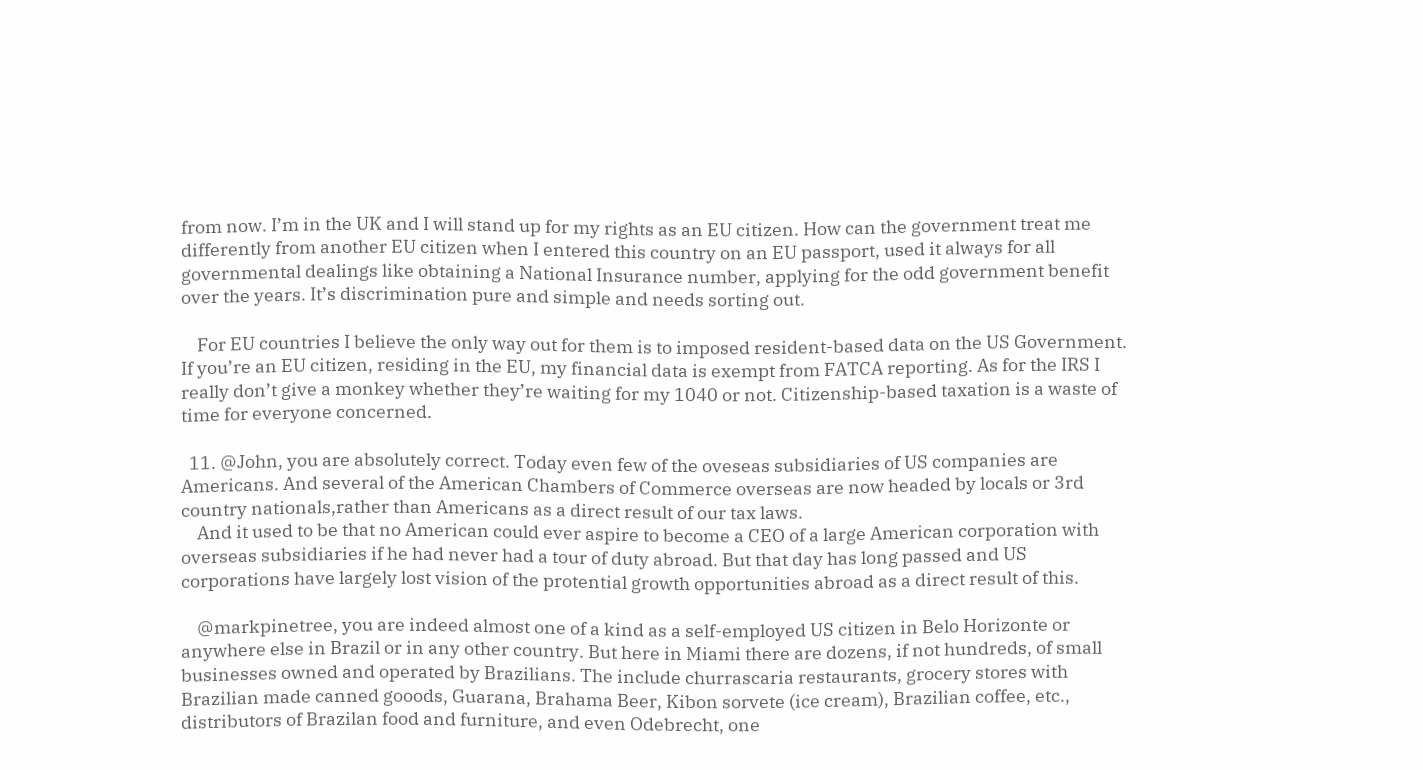from now. I’m in the UK and I will stand up for my rights as an EU citizen. How can the government treat me differently from another EU citizen when I entered this country on an EU passport, used it always for all governmental dealings like obtaining a National Insurance number, applying for the odd government benefit over the years. It’s discrimination pure and simple and needs sorting out.

    For EU countries I believe the only way out for them is to imposed resident-based data on the US Government. If you’re an EU citizen, residing in the EU, my financial data is exempt from FATCA reporting. As for the IRS I really don’t give a monkey whether they’re waiting for my 1040 or not. Citizenship-based taxation is a waste of time for everyone concerned.

  11. @John, you are absolutely correct. Today even few of the oveseas subsidiaries of US companies are Americans. And several of the American Chambers of Commerce overseas are now headed by locals or 3rd country nationals,rather than Americans as a direct result of our tax laws.
    And it used to be that no American could ever aspire to become a CEO of a large American corporation with overseas subsidiaries if he had never had a tour of duty abroad. But that day has long passed and US corporations have largely lost vision of the protential growth opportunities abroad as a direct result of this.

    @markpinetree, you are indeed almost one of a kind as a self-employed US citizen in Belo Horizonte or anywhere else in Brazil or in any other country. But here in Miami there are dozens, if not hundreds, of small businesses owned and operated by Brazilians. The include churrascaria restaurants, grocery stores with Brazilian made canned gooods, Guarana, Brahama Beer, Kibon sorvete (ice cream), Brazilian coffee, etc., distributors of Brazilan food and furniture, and even Odebrecht, one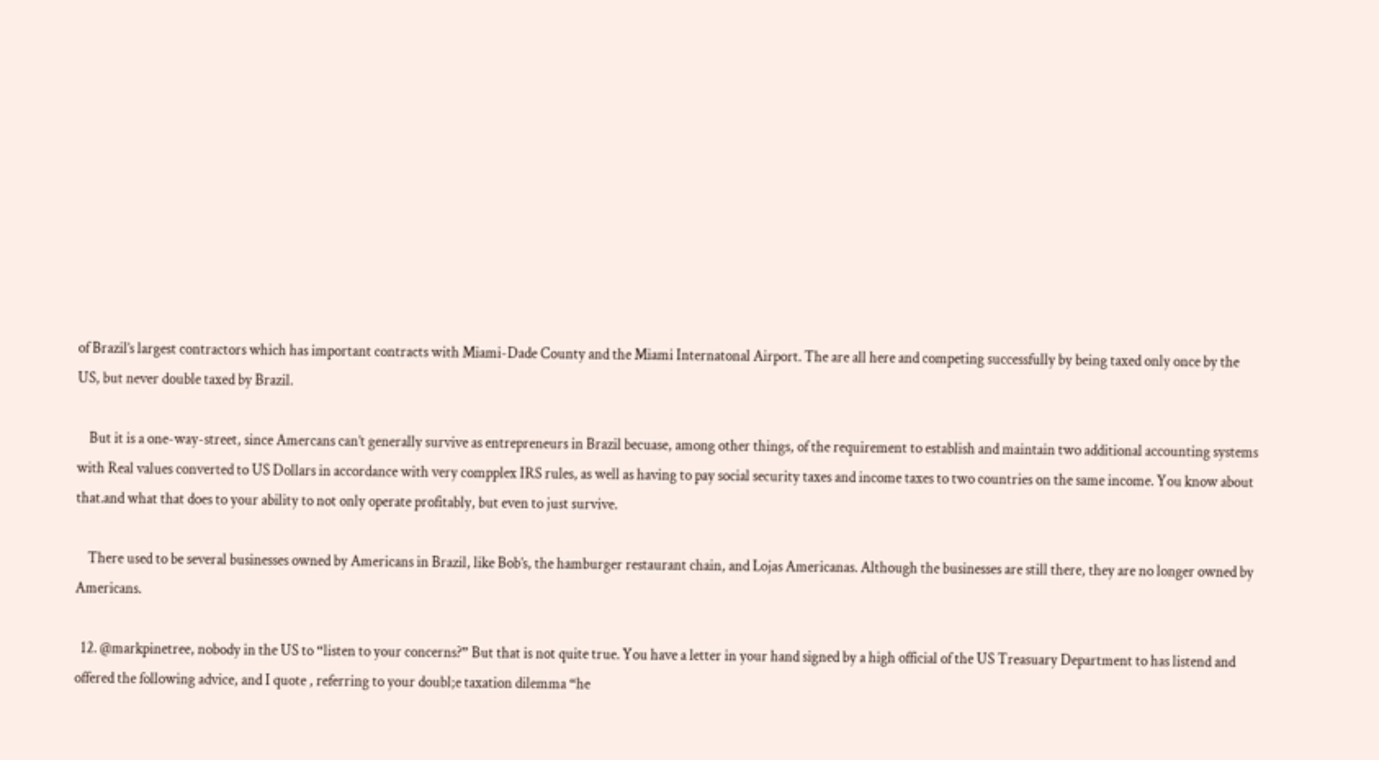of Brazil’s largest contractors which has important contracts with Miami-Dade County and the Miami Internatonal Airport. The are all here and competing successfully by being taxed only once by the US, but never double taxed by Brazil.

    But it is a one-way-street, since Amercans can’t generally survive as entrepreneurs in Brazil becuase, among other things, of the requirement to establish and maintain two additional accounting systems with Real values converted to US Dollars in accordance with very compplex IRS rules, as well as having to pay social security taxes and income taxes to two countries on the same income. You know about that.and what that does to your ability to not only operate profitably, but even to just survive.

    There used to be several businesses owned by Americans in Brazil, like Bob’s, the hamburger restaurant chain, and Lojas Americanas. Although the businesses are still there, they are no longer owned by Americans.

  12. @markpinetree, nobody in the US to “listen to your concerns?” But that is not quite true. You have a letter in your hand signed by a high official of the US Treasuary Department to has listend and offered the following advice, and I quote , referring to your doubl;e taxation dilemma “he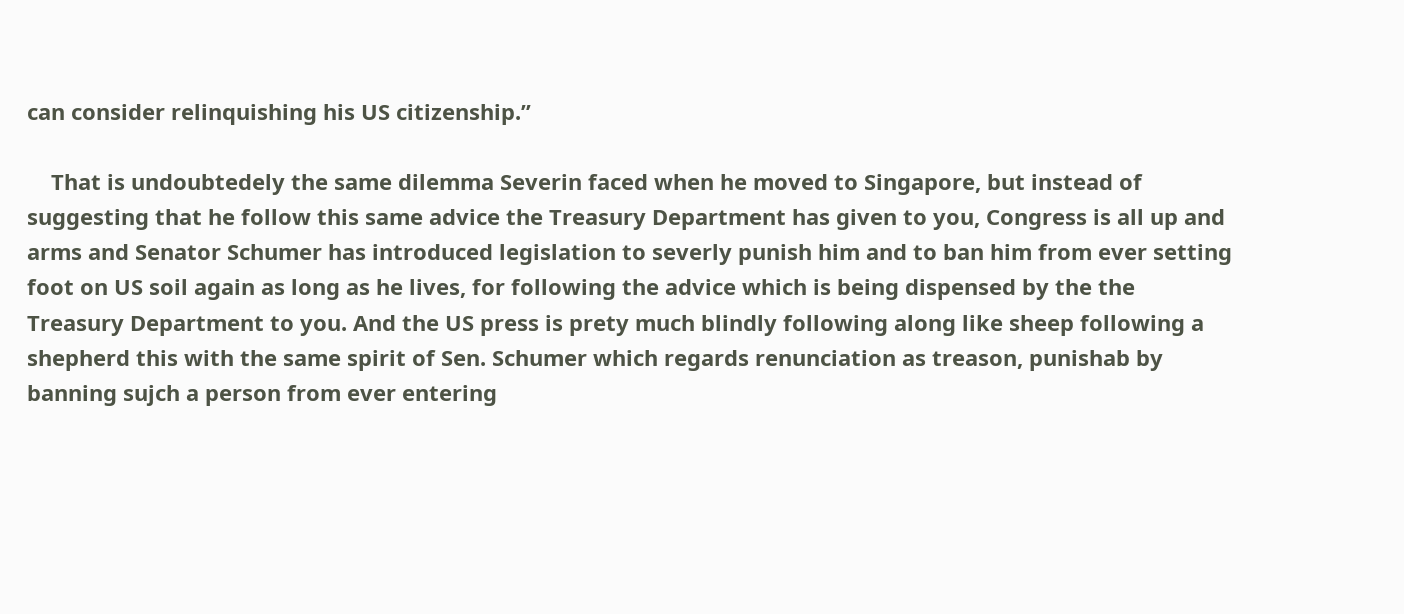can consider relinquishing his US citizenship.”

    That is undoubtedely the same dilemma Severin faced when he moved to Singapore, but instead of suggesting that he follow this same advice the Treasury Department has given to you, Congress is all up and arms and Senator Schumer has introduced legislation to severly punish him and to ban him from ever setting foot on US soil again as long as he lives, for following the advice which is being dispensed by the the Treasury Department to you. And the US press is prety much blindly following along like sheep following a shepherd this with the same spirit of Sen. Schumer which regards renunciation as treason, punishab by banning sujch a person from ever entering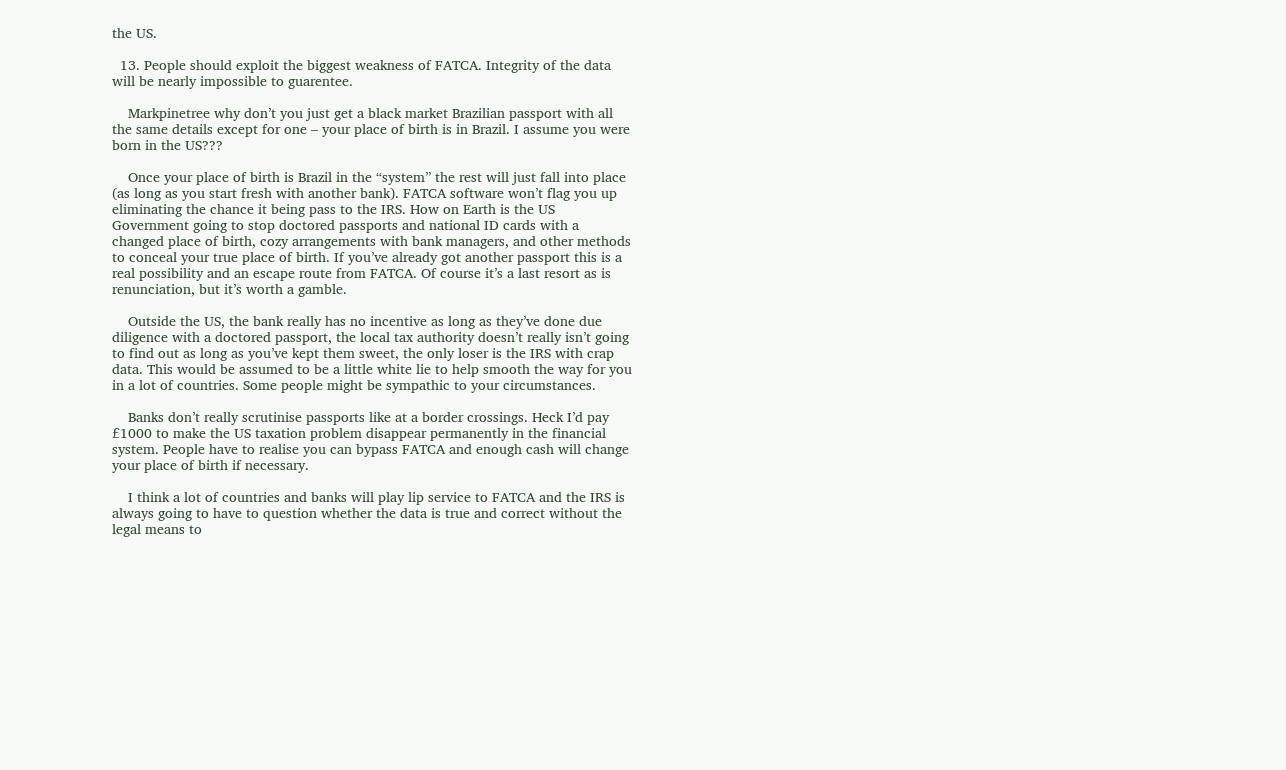the US.

  13. People should exploit the biggest weakness of FATCA. Integrity of the data will be nearly impossible to guarentee.

    Markpinetree why don’t you just get a black market Brazilian passport with all the same details except for one – your place of birth is in Brazil. I assume you were born in the US???

    Once your place of birth is Brazil in the “system” the rest will just fall into place (as long as you start fresh with another bank). FATCA software won’t flag you up eliminating the chance it being pass to the IRS. How on Earth is the US Government going to stop doctored passports and national ID cards with a changed place of birth, cozy arrangements with bank managers, and other methods to conceal your true place of birth. If you’ve already got another passport this is a real possibility and an escape route from FATCA. Of course it’s a last resort as is renunciation, but it’s worth a gamble.

    Outside the US, the bank really has no incentive as long as they’ve done due diligence with a doctored passport, the local tax authority doesn’t really isn’t going to find out as long as you’ve kept them sweet, the only loser is the IRS with crap data. This would be assumed to be a little white lie to help smooth the way for you in a lot of countries. Some people might be sympathic to your circumstances.

    Banks don’t really scrutinise passports like at a border crossings. Heck I’d pay £1000 to make the US taxation problem disappear permanently in the financial system. People have to realise you can bypass FATCA and enough cash will change your place of birth if necessary.

    I think a lot of countries and banks will play lip service to FATCA and the IRS is always going to have to question whether the data is true and correct without the legal means to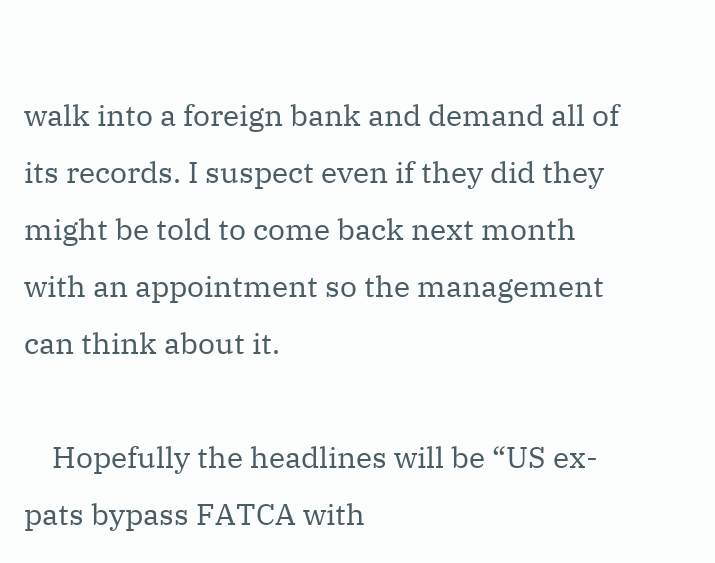walk into a foreign bank and demand all of its records. I suspect even if they did they might be told to come back next month with an appointment so the management can think about it.

    Hopefully the headlines will be “US ex-pats bypass FATCA with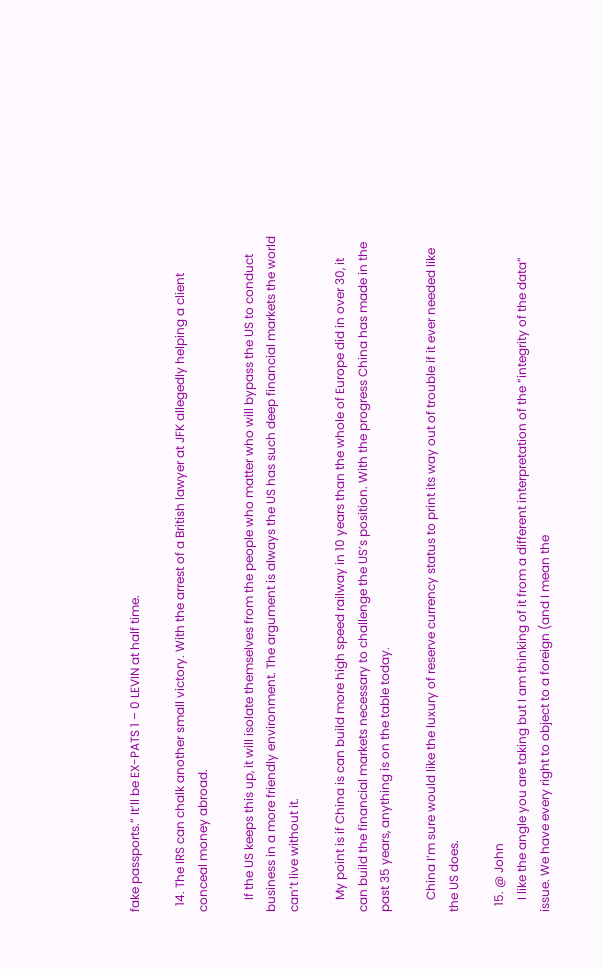fake passports.” It’ll be EX-PATS 1 – 0 LEVIN at half time.

  14. The IRS can chalk another small victory. With the arrest of a British lawyer at JFK allegedly helping a client conceal money abroad.

    If the US keeps this up, it will isolate themselves from the people who matter who will bypass the US to conduct business in a more friendly environment. The argument is always the US has such deep financial markets the world can’t live without it.

    My point is if China is can build more high speed railway in 10 years than the whole of Europe did in over 30, it can build the financial markets necessary to challenge the US’s position. With the progress China has made in the past 35 years, anything is on the table today.

    China I’m sure would like the luxury of reserve currency status to print its way out of trouble if it ever needed like the US does.

  15. @ John
    I like the angle you are taking but I am thinking of it from a different interpretation of the “integrity of the data” issue. We have every right to object to a foreign (and I mean the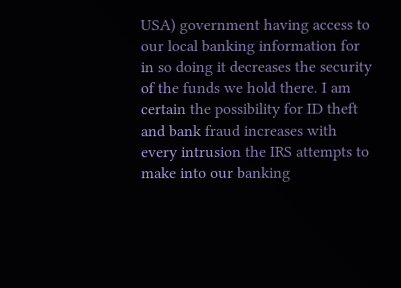USA) government having access to our local banking information for in so doing it decreases the security of the funds we hold there. I am certain the possibility for ID theft and bank fraud increases with every intrusion the IRS attempts to make into our banking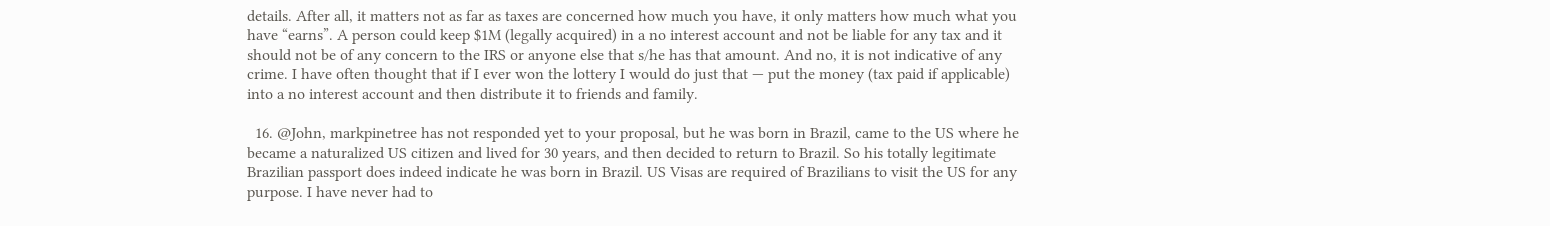details. After all, it matters not as far as taxes are concerned how much you have, it only matters how much what you have “earns”. A person could keep $1M (legally acquired) in a no interest account and not be liable for any tax and it should not be of any concern to the IRS or anyone else that s/he has that amount. And no, it is not indicative of any crime. I have often thought that if I ever won the lottery I would do just that — put the money (tax paid if applicable) into a no interest account and then distribute it to friends and family.

  16. @John, markpinetree has not responded yet to your proposal, but he was born in Brazil, came to the US where he became a naturalized US citizen and lived for 30 years, and then decided to return to Brazil. So his totally legitimate Brazilian passport does indeed indicate he was born in Brazil. US Visas are required of Brazilians to visit the US for any purpose. I have never had to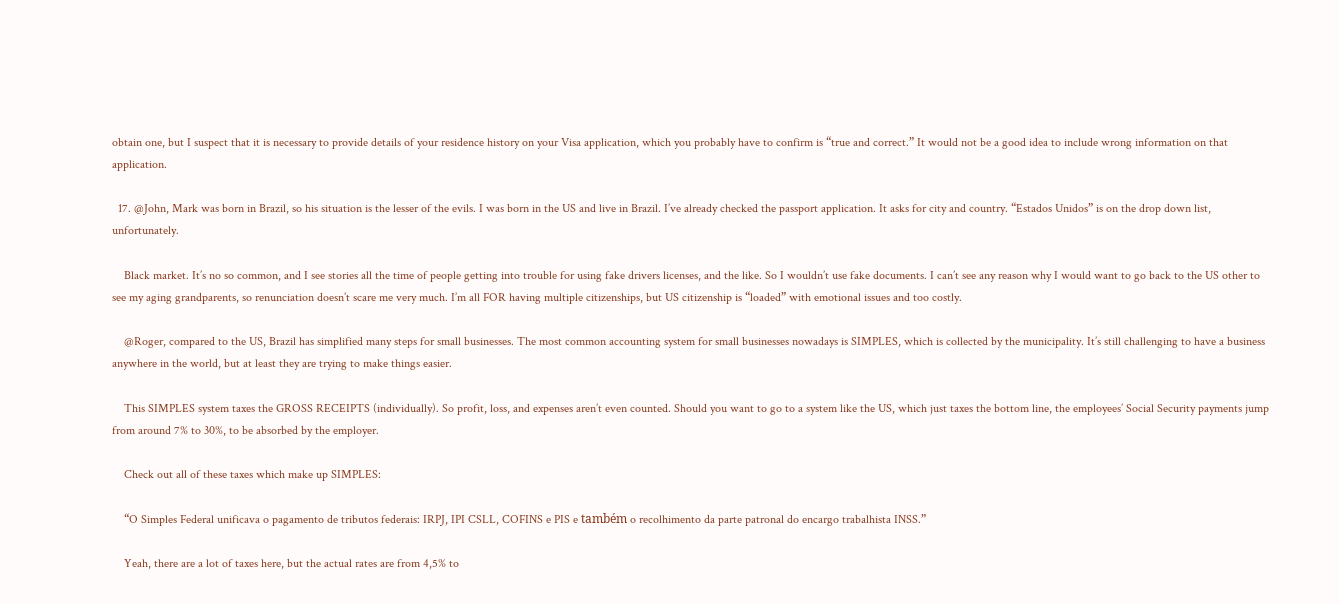obtain one, but I suspect that it is necessary to provide details of your residence history on your Visa application, which you probably have to confirm is “true and correct.” It would not be a good idea to include wrong information on that application.

  17. @John, Mark was born in Brazil, so his situation is the lesser of the evils. I was born in the US and live in Brazil. I’ve already checked the passport application. It asks for city and country. “Estados Unidos” is on the drop down list, unfortunately.

    Black market. It’s no so common, and I see stories all the time of people getting into trouble for using fake drivers licenses, and the like. So I wouldn’t use fake documents. I can’t see any reason why I would want to go back to the US other to see my aging grandparents, so renunciation doesn’t scare me very much. I’m all FOR having multiple citizenships, but US citizenship is “loaded” with emotional issues and too costly.

    @Roger, compared to the US, Brazil has simplified many steps for small businesses. The most common accounting system for small businesses nowadays is SIMPLES, which is collected by the municipality. It’s still challenging to have a business anywhere in the world, but at least they are trying to make things easier.

    This SIMPLES system taxes the GROSS RECEIPTS (individually). So profit, loss, and expenses aren’t even counted. Should you want to go to a system like the US, which just taxes the bottom line, the employees’ Social Security payments jump from around 7% to 30%, to be absorbed by the employer.

    Check out all of these taxes which make up SIMPLES:

    “O Simples Federal unificava o pagamento de tributos federais: IRPJ, IPI CSLL, COFINS e PIS e também o recolhimento da parte patronal do encargo trabalhista INSS.”

    Yeah, there are a lot of taxes here, but the actual rates are from 4,5% to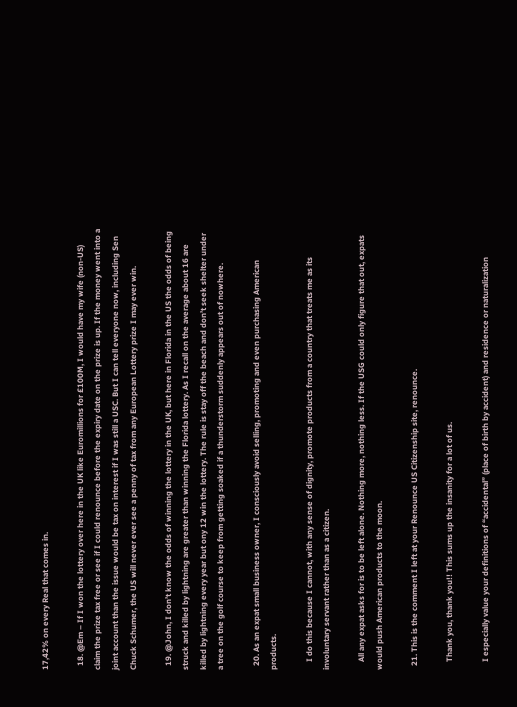17,42% on every Real that comes in.

  18. @Em – If I won the lottery over here in the UK like Euromillions for £100M, I would have my wife (non-US) claim the prize tax free or see if I could renounce before the expiry date on the prize is up. If the money went into a joint account than the issue would be tax on interest if I was still a USC. But I can tell everyone now, including Sen Chuck Schumer, the US will never ever see a penny of tax from any European Lottery prize I may ever win.

  19. @John, I don’t know the odds of winning the lottery in the UK, but here in Florida in the US the odds of being struck and killed by lightning are greater than winning the Florida lottery. As I recall on the average about 16 are killed by lightning every year but ony 12 win the lottery. The rule is stay off the beach and don’t seek shelter under a tree on the golf course to keep from getting soaked if a thunderstorm suddenly appears out of nowhere.

  20. As an expat small business owner, I consciously avoid selling, promoting and even purchasing American products.

    I do this because I cannot, with any sense of dignity, promote products from a country that treats me as its involuntary servant rather than as a citizen.

    All any expat asks for is to be left alone. Nothing more, nothing less. If the USG could only figure that out, expats would push American products to the moon.

  21. This is the comment I left at your Renounce US Citizenship site, renounce.

    Thank you, thank you!! This sums up the insanity for a lot of us.

    I especially value your definitions of “accidental” (place of birth by accident) and residence or naturalization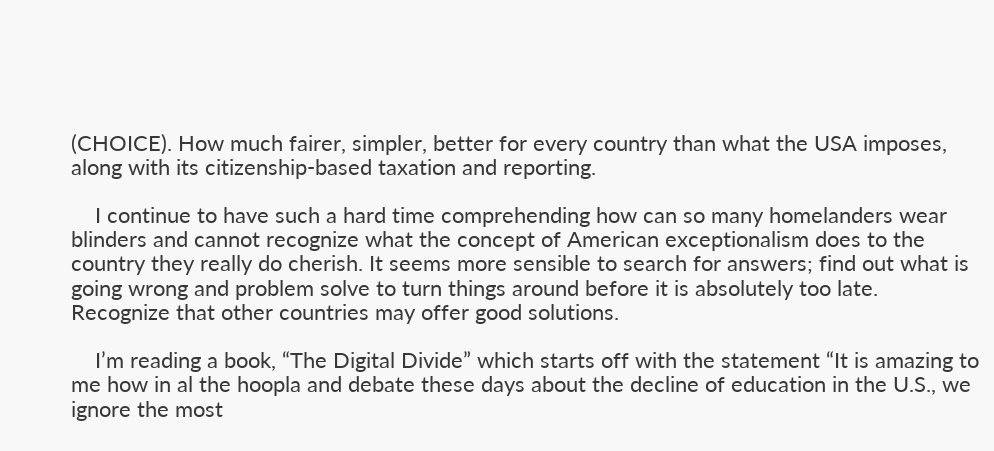(CHOICE). How much fairer, simpler, better for every country than what the USA imposes, along with its citizenship-based taxation and reporting.

    I continue to have such a hard time comprehending how can so many homelanders wear blinders and cannot recognize what the concept of American exceptionalism does to the country they really do cherish. It seems more sensible to search for answers; find out what is going wrong and problem solve to turn things around before it is absolutely too late. Recognize that other countries may offer good solutions.

    I’m reading a book, “The Digital Divide” which starts off with the statement “It is amazing to me how in al the hoopla and debate these days about the decline of education in the U.S., we ignore the most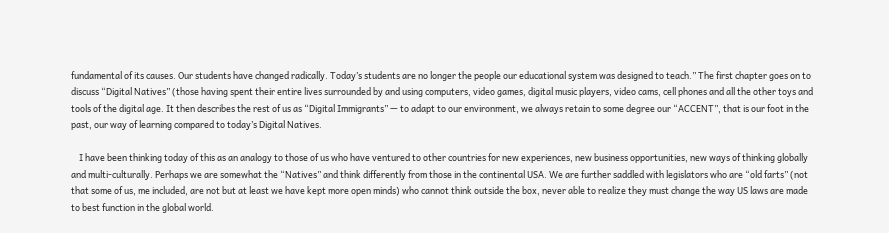fundamental of its causes. Our students have changed radically. Today’s students are no longer the people our educational system was designed to teach.” The first chapter goes on to discuss “Digital Natives” (those having spent their entire lives surrounded by and using computers, video games, digital music players, video cams, cell phones and all the other toys and tools of the digital age. It then describes the rest of us as “Digital Immigrants” — to adapt to our environment, we always retain to some degree our “ACCENT”, that is our foot in the past, our way of learning compared to today’s Digital Natives.

    I have been thinking today of this as an analogy to those of us who have ventured to other countries for new experiences, new business opportunities, new ways of thinking globally and multi-culturally. Perhaps we are somewhat the “Natives” and think differently from those in the continental USA. We are further saddled with legislators who are “old farts” (not that some of us, me included, are not but at least we have kept more open minds) who cannot think outside the box, never able to realize they must change the way US laws are made to best function in the global world.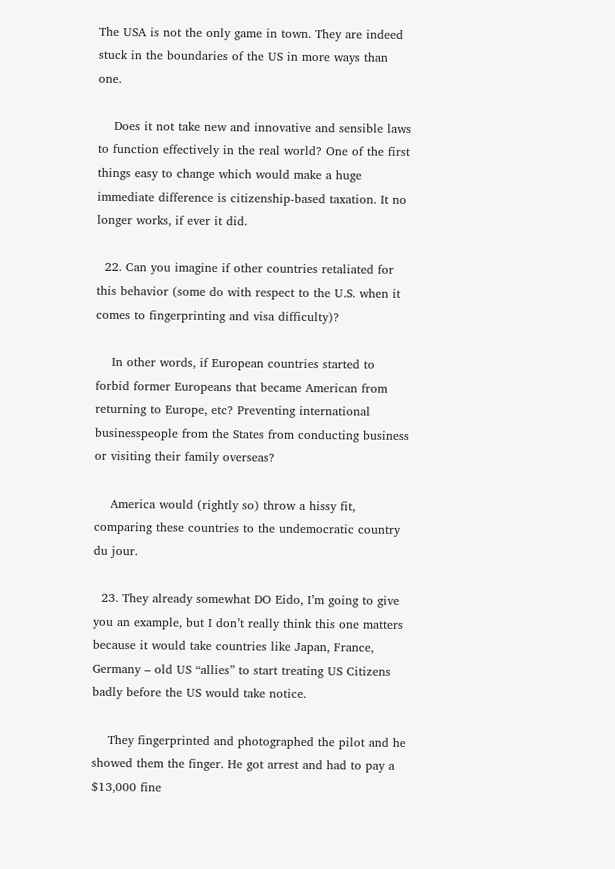The USA is not the only game in town. They are indeed stuck in the boundaries of the US in more ways than one.

    Does it not take new and innovative and sensible laws to function effectively in the real world? One of the first things easy to change which would make a huge immediate difference is citizenship-based taxation. It no longer works, if ever it did.

  22. Can you imagine if other countries retaliated for this behavior (some do with respect to the U.S. when it comes to fingerprinting and visa difficulty)?

    In other words, if European countries started to forbid former Europeans that became American from returning to Europe, etc? Preventing international businesspeople from the States from conducting business or visiting their family overseas?

    America would (rightly so) throw a hissy fit, comparing these countries to the undemocratic country du jour.

  23. They already somewhat DO Eido, I’m going to give you an example, but I don’t really think this one matters because it would take countries like Japan, France, Germany – old US “allies” to start treating US Citizens badly before the US would take notice.

    They fingerprinted and photographed the pilot and he showed them the finger. He got arrest and had to pay a $13,000 fine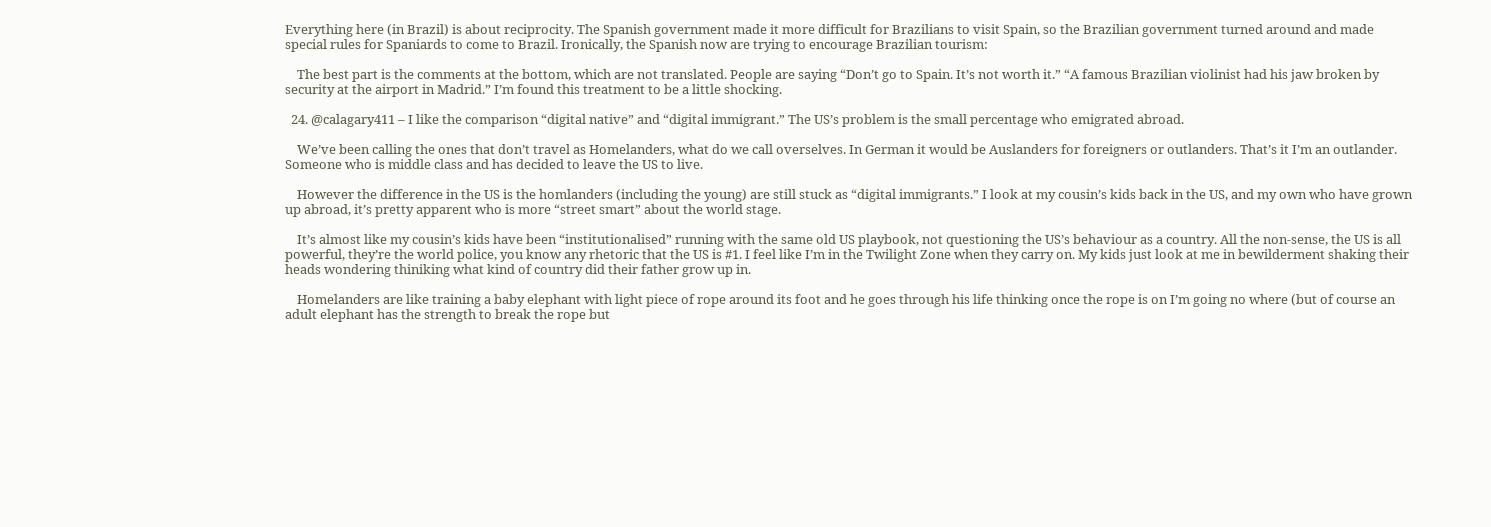Everything here (in Brazil) is about reciprocity. The Spanish government made it more difficult for Brazilians to visit Spain, so the Brazilian government turned around and made special rules for Spaniards to come to Brazil. Ironically, the Spanish now are trying to encourage Brazilian tourism:

    The best part is the comments at the bottom, which are not translated. People are saying “Don’t go to Spain. It’s not worth it.” “A famous Brazilian violinist had his jaw broken by security at the airport in Madrid.” I’m found this treatment to be a little shocking.

  24. @calagary411 – I like the comparison “digital native” and “digital immigrant.” The US’s problem is the small percentage who emigrated abroad.

    We’ve been calling the ones that don’t travel as Homelanders, what do we call overselves. In German it would be Auslanders for foreigners or outlanders. That’s it I’m an outlander. Someone who is middle class and has decided to leave the US to live.

    However the difference in the US is the homlanders (including the young) are still stuck as “digital immigrants.” I look at my cousin’s kids back in the US, and my own who have grown up abroad, it’s pretty apparent who is more “street smart” about the world stage.

    It’s almost like my cousin’s kids have been “institutionalised” running with the same old US playbook, not questioning the US’s behaviour as a country. All the non-sense, the US is all powerful, they’re the world police, you know any rhetoric that the US is #1. I feel like I’m in the Twilight Zone when they carry on. My kids just look at me in bewilderment shaking their heads wondering thiniking what kind of country did their father grow up in.

    Homelanders are like training a baby elephant with light piece of rope around its foot and he goes through his life thinking once the rope is on I’m going no where (but of course an adult elephant has the strength to break the rope but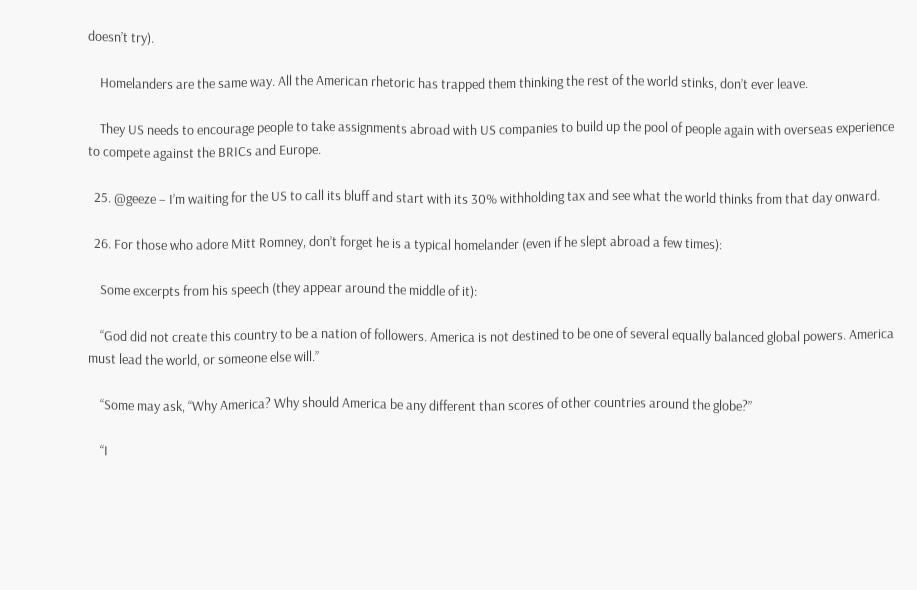doesn’t try).

    Homelanders are the same way. All the American rhetoric has trapped them thinking the rest of the world stinks, don’t ever leave.

    They US needs to encourage people to take assignments abroad with US companies to build up the pool of people again with overseas experience to compete against the BRICs and Europe.

  25. @geeze – I’m waiting for the US to call its bluff and start with its 30% withholding tax and see what the world thinks from that day onward.

  26. For those who adore Mitt Romney, don’t forget he is a typical homelander (even if he slept abroad a few times):

    Some excerpts from his speech (they appear around the middle of it):

    “God did not create this country to be a nation of followers. America is not destined to be one of several equally balanced global powers. America must lead the world, or someone else will.”

    “Some may ask, “Why America? Why should America be any different than scores of other countries around the globe?”

    “I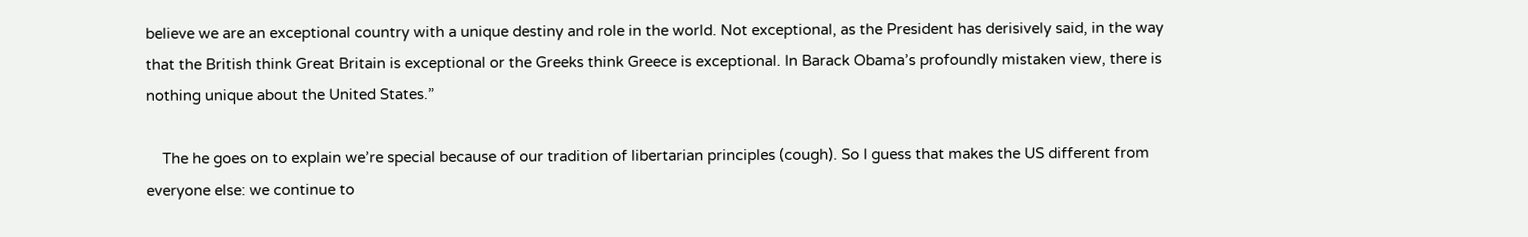believe we are an exceptional country with a unique destiny and role in the world. Not exceptional, as the President has derisively said, in the way that the British think Great Britain is exceptional or the Greeks think Greece is exceptional. In Barack Obama’s profoundly mistaken view, there is nothing unique about the United States.”

    The he goes on to explain we’re special because of our tradition of libertarian principles (cough). So I guess that makes the US different from everyone else: we continue to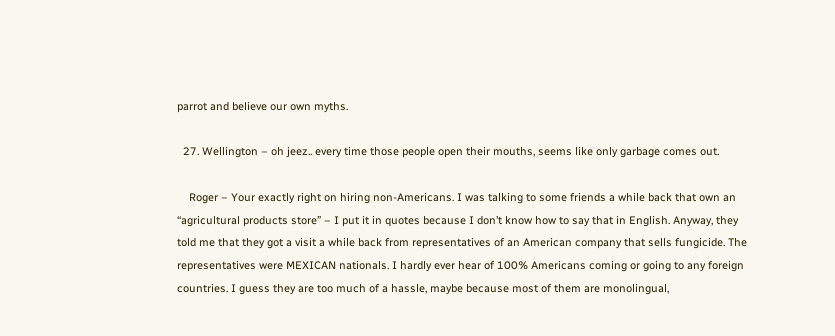parrot and believe our own myths.

  27. Wellington – oh jeez.. every time those people open their mouths, seems like only garbage comes out.

    Roger – Your exactly right on hiring non-Americans. I was talking to some friends a while back that own an “agricultural products store” – I put it in quotes because I don’t know how to say that in English. Anyway, they told me that they got a visit a while back from representatives of an American company that sells fungicide. The representatives were MEXICAN nationals. I hardly ever hear of 100% Americans coming or going to any foreign countries. I guess they are too much of a hassle, maybe because most of them are monolingual,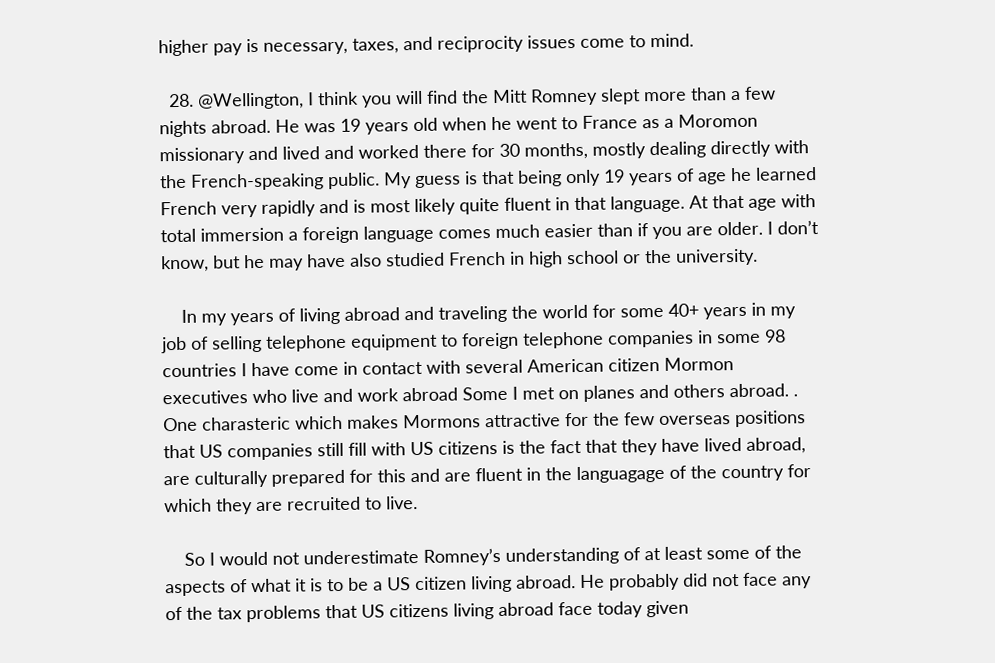higher pay is necessary, taxes, and reciprocity issues come to mind.

  28. @Wellington, I think you will find the Mitt Romney slept more than a few nights abroad. He was 19 years old when he went to France as a Moromon missionary and lived and worked there for 30 months, mostly dealing directly with the French-speaking public. My guess is that being only 19 years of age he learned French very rapidly and is most likely quite fluent in that language. At that age with total immersion a foreign language comes much easier than if you are older. I don’t know, but he may have also studied French in high school or the university.

    In my years of living abroad and traveling the world for some 40+ years in my job of selling telephone equipment to foreign telephone companies in some 98 countries I have come in contact with several American citizen Mormon executives who live and work abroad Some I met on planes and others abroad. . One charasteric which makes Mormons attractive for the few overseas positions that US companies still fill with US citizens is the fact that they have lived abroad, are culturally prepared for this and are fluent in the languagage of the country for which they are recruited to live.

    So I would not underestimate Romney’s understanding of at least some of the aspects of what it is to be a US citizen living abroad. He probably did not face any of the tax problems that US citizens living abroad face today given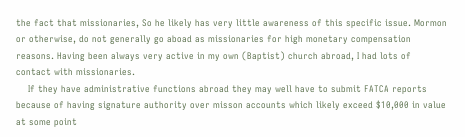the fact that missionaries, So he likely has very little awareness of this specific issue. Mormon or otherwise, do not generally go aboad as missionaries for high monetary compensation reasons. Having been always very active in my own (Baptist) church abroad, I had lots of contact with missionaries.
    If they have administrative functions abroad they may well have to submit FATCA reports because of having signature authority over misson accounts which likely exceed $10,000 in value at some point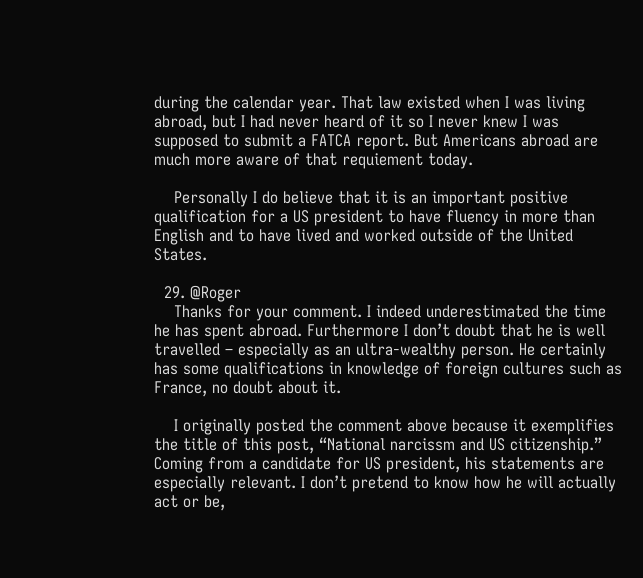during the calendar year. That law existed when I was living abroad, but I had never heard of it so I never knew I was supposed to submit a FATCA report. But Americans abroad are much more aware of that requiement today.

    Personally I do believe that it is an important positive qualification for a US president to have fluency in more than English and to have lived and worked outside of the United States.

  29. @Roger
    Thanks for your comment. I indeed underestimated the time he has spent abroad. Furthermore I don’t doubt that he is well travelled – especially as an ultra-wealthy person. He certainly has some qualifications in knowledge of foreign cultures such as France, no doubt about it.

    I originally posted the comment above because it exemplifies the title of this post, “National narcissm and US citizenship.” Coming from a candidate for US president, his statements are especially relevant. I don’t pretend to know how he will actually act or be,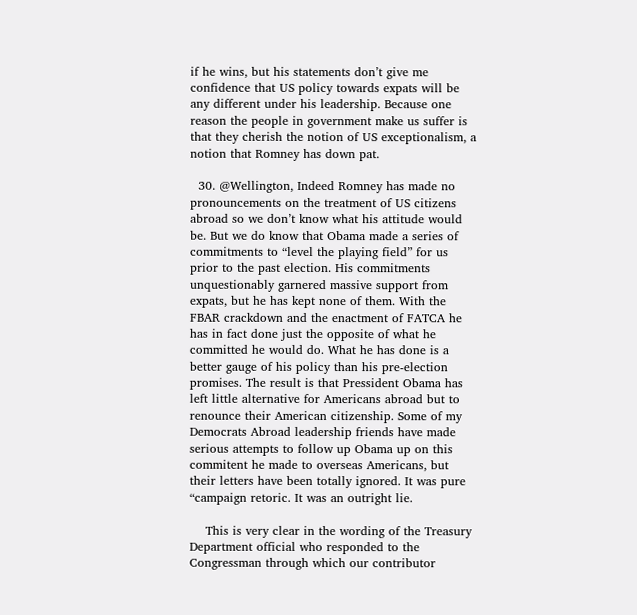if he wins, but his statements don’t give me confidence that US policy towards expats will be any different under his leadership. Because one reason the people in government make us suffer is that they cherish the notion of US exceptionalism, a notion that Romney has down pat.

  30. @Wellington, Indeed Romney has made no pronouncements on the treatment of US citizens abroad so we don’t know what his attitude would be. But we do know that Obama made a series of commitments to “level the playing field” for us prior to the past election. His commitments unquestionably garnered massive support from expats, but he has kept none of them. With the FBAR crackdown and the enactment of FATCA he has in fact done just the opposite of what he committed he would do. What he has done is a better gauge of his policy than his pre-election promises. The result is that Pressident Obama has left little alternative for Americans abroad but to renounce their American citizenship. Some of my Democrats Abroad leadership friends have made serious attempts to follow up Obama up on this commitent he made to overseas Americans, but their letters have been totally ignored. It was pure “campaign retoric. It was an outright lie.

    This is very clear in the wording of the Treasury Department official who responded to the Congressman through which our contributor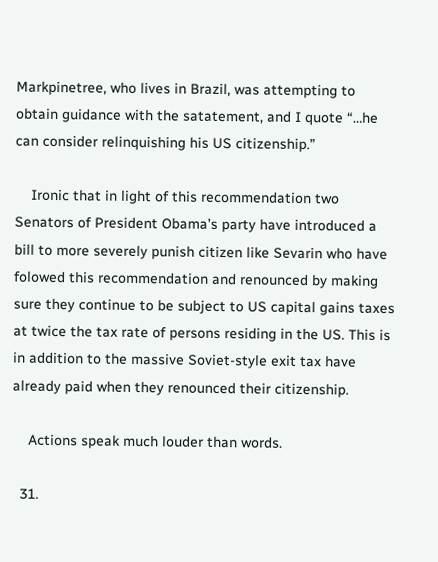Markpinetree, who lives in Brazil, was attempting to obtain guidance with the satatement, and I quote “…he can consider relinquishing his US citizenship.”

    Ironic that in light of this recommendation two Senators of President Obama’s party have introduced a bill to more severely punish citizen like Sevarin who have folowed this recommendation and renounced by making sure they continue to be subject to US capital gains taxes at twice the tax rate of persons residing in the US. This is in addition to the massive Soviet-style exit tax have already paid when they renounced their citizenship.

    Actions speak much louder than words.

  31.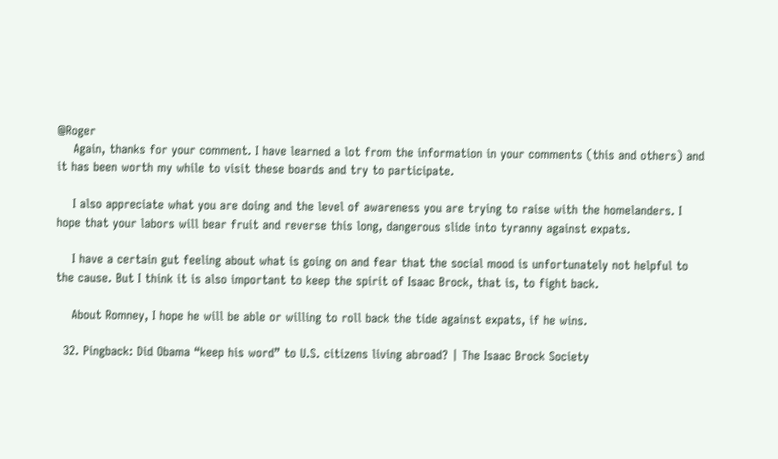@Roger
    Again, thanks for your comment. I have learned a lot from the information in your comments (this and others) and it has been worth my while to visit these boards and try to participate.

    I also appreciate what you are doing and the level of awareness you are trying to raise with the homelanders. I hope that your labors will bear fruit and reverse this long, dangerous slide into tyranny against expats.

    I have a certain gut feeling about what is going on and fear that the social mood is unfortunately not helpful to the cause. But I think it is also important to keep the spirit of Isaac Brock, that is, to fight back.

    About Romney, I hope he will be able or willing to roll back the tide against expats, if he wins.

  32. Pingback: Did Obama “keep his word” to U.S. citizens living abroad? | The Isaac Brock Society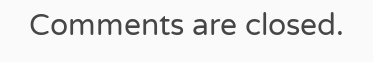Comments are closed.